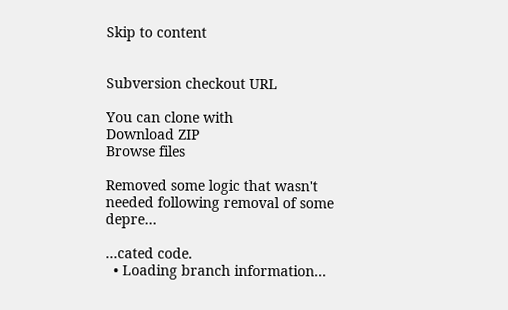Skip to content


Subversion checkout URL

You can clone with
Download ZIP
Browse files

Removed some logic that wasn't needed following removal of some depre…

…cated code.
  • Loading branch information...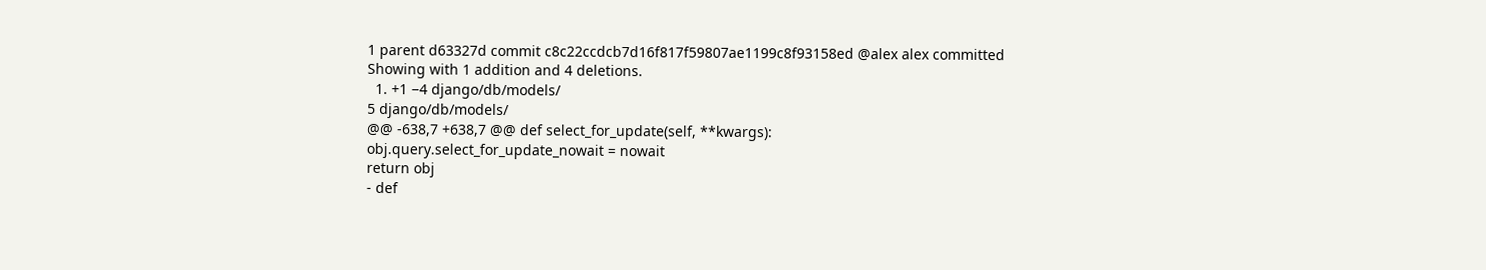1 parent d63327d commit c8c22ccdcb7d16f817f59807ae1199c8f93158ed @alex alex committed
Showing with 1 addition and 4 deletions.
  1. +1 −4 django/db/models/
5 django/db/models/
@@ -638,7 +638,7 @@ def select_for_update(self, **kwargs):
obj.query.select_for_update_nowait = nowait
return obj
- def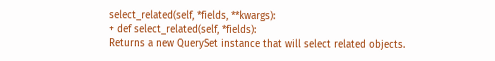select_related(self, *fields, **kwargs):
+ def select_related(self, *fields):
Returns a new QuerySet instance that will select related objects.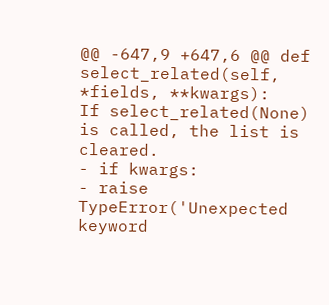@@ -647,9 +647,6 @@ def select_related(self, *fields, **kwargs):
If select_related(None) is called, the list is cleared.
- if kwargs:
- raise TypeError('Unexpected keyword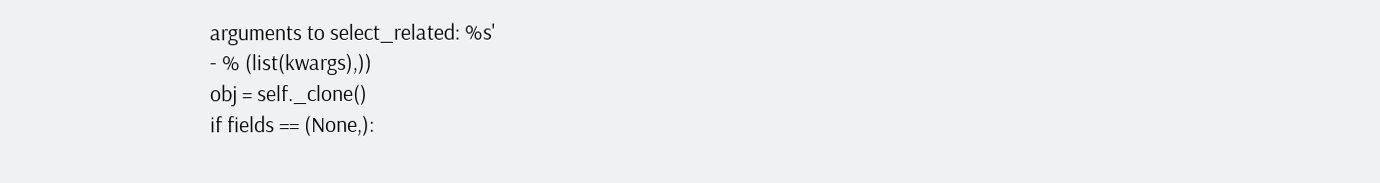arguments to select_related: %s'
- % (list(kwargs),))
obj = self._clone()
if fields == (None,):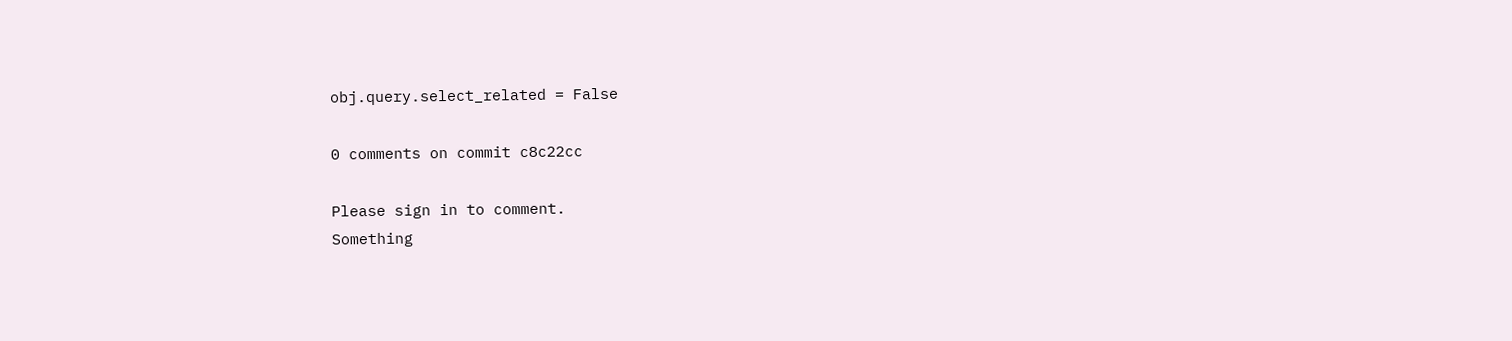obj.query.select_related = False

0 comments on commit c8c22cc

Please sign in to comment.
Something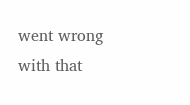went wrong with that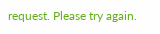request. Please try again.